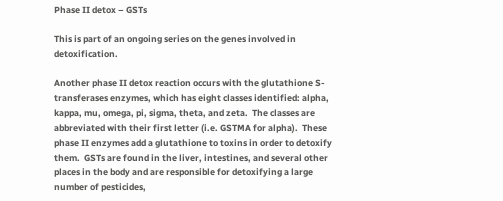Phase II detox – GSTs

This is part of an ongoing series on the genes involved in detoxification.

Another phase II detox reaction occurs with the glutathione S-transferases enzymes, which has eight classes identified: alpha, kappa, mu, omega, pi, sigma, theta, and zeta.  The classes are abbreviated with their first letter (i.e. GSTMA for alpha).  These phase II enzymes add a glutathione to toxins in order to detoxify them.  GSTs are found in the liver, intestines, and several other places in the body and are responsible for detoxifying a large number of pesticides,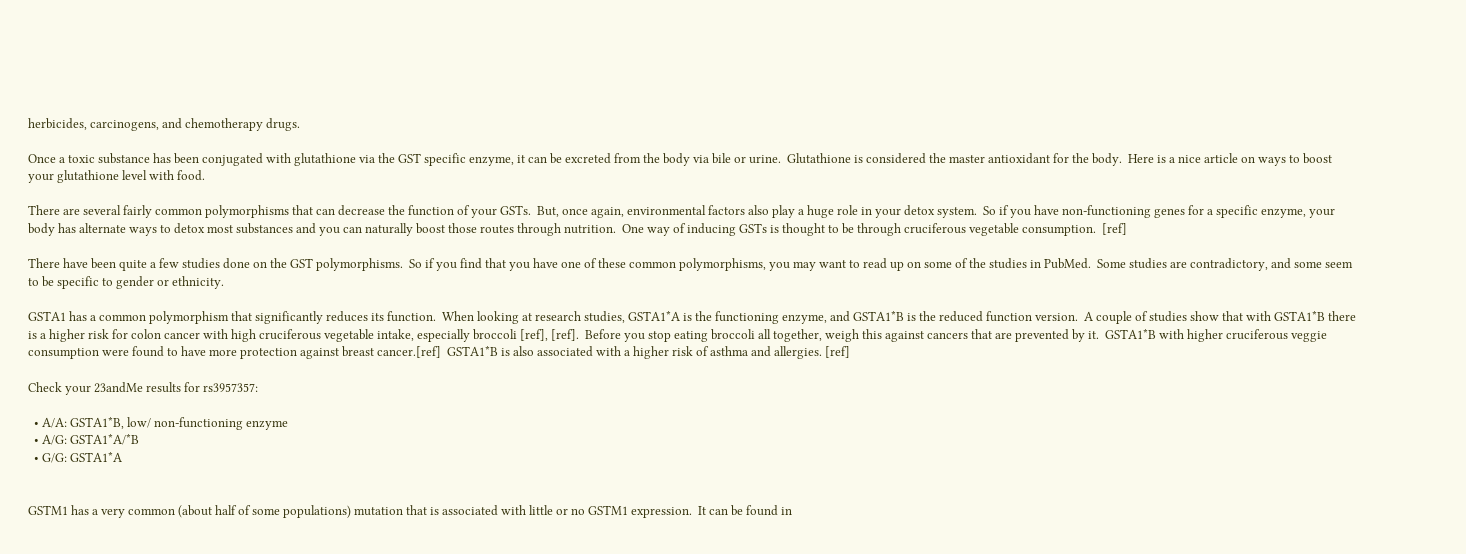herbicides, carcinogens, and chemotherapy drugs.

Once a toxic substance has been conjugated with glutathione via the GST specific enzyme, it can be excreted from the body via bile or urine.  Glutathione is considered the master antioxidant for the body.  Here is a nice article on ways to boost your glutathione level with food.

There are several fairly common polymorphisms that can decrease the function of your GSTs.  But, once again, environmental factors also play a huge role in your detox system.  So if you have non-functioning genes for a specific enzyme, your body has alternate ways to detox most substances and you can naturally boost those routes through nutrition.  One way of inducing GSTs is thought to be through cruciferous vegetable consumption.  [ref]

There have been quite a few studies done on the GST polymorphisms.  So if you find that you have one of these common polymorphisms, you may want to read up on some of the studies in PubMed.  Some studies are contradictory, and some seem to be specific to gender or ethnicity.

GSTA1 has a common polymorphism that significantly reduces its function.  When looking at research studies, GSTA1*A is the functioning enzyme, and GSTA1*B is the reduced function version.  A couple of studies show that with GSTA1*B there is a higher risk for colon cancer with high cruciferous vegetable intake, especially broccoli [ref], [ref].  Before you stop eating broccoli all together, weigh this against cancers that are prevented by it.  GSTA1*B with higher cruciferous veggie consumption were found to have more protection against breast cancer.[ref]  GSTA1*B is also associated with a higher risk of asthma and allergies. [ref]

Check your 23andMe results for rs3957357:

  • A/A: GSTA1*B, low/ non-functioning enzyme
  • A/G: GSTA1*A/*B
  • G/G: GSTA1*A


GSTM1 has a very common (about half of some populations) mutation that is associated with little or no GSTM1 expression.  It can be found in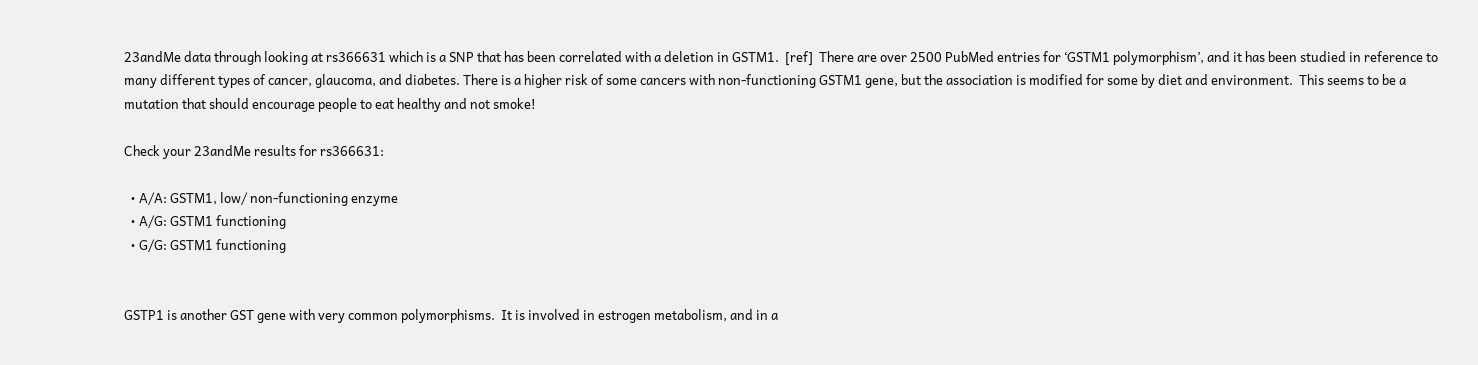23andMe data through looking at rs366631 which is a SNP that has been correlated with a deletion in GSTM1.  [ref]  There are over 2500 PubMed entries for ‘GSTM1 polymorphism’, and it has been studied in reference to many different types of cancer, glaucoma, and diabetes. There is a higher risk of some cancers with non-functioning GSTM1 gene, but the association is modified for some by diet and environment.  This seems to be a mutation that should encourage people to eat healthy and not smoke!

Check your 23andMe results for rs366631:

  • A/A: GSTM1, low/ non-functioning enzyme
  • A/G: GSTM1 functioning
  • G/G: GSTM1 functioning


GSTP1 is another GST gene with very common polymorphisms.  It is involved in estrogen metabolism, and in a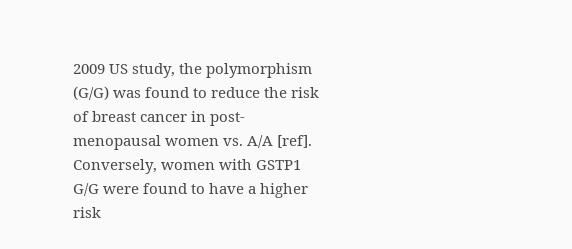2009 US study, the polymorphism (G/G) was found to reduce the risk of breast cancer in post-menopausal women vs. A/A [ref]. Conversely, women with GSTP1 G/G were found to have a higher risk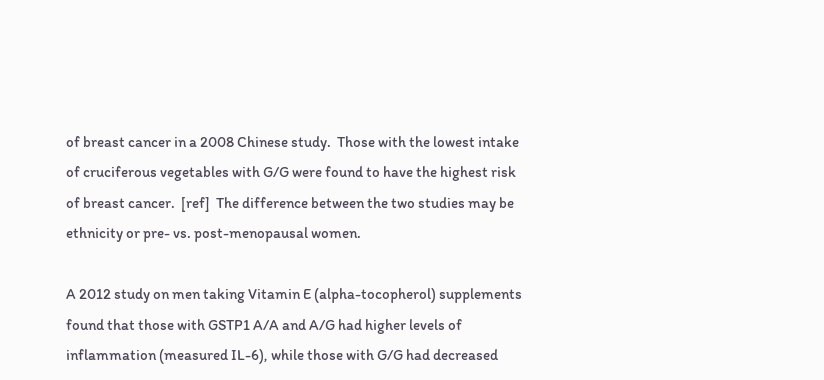of breast cancer in a 2008 Chinese study.  Those with the lowest intake of cruciferous vegetables with G/G were found to have the highest risk of breast cancer.  [ref]  The difference between the two studies may be ethnicity or pre- vs. post-menopausal women.

A 2012 study on men taking Vitamin E (alpha-tocopherol) supplements found that those with GSTP1 A/A and A/G had higher levels of inflammation (measured IL-6), while those with G/G had decreased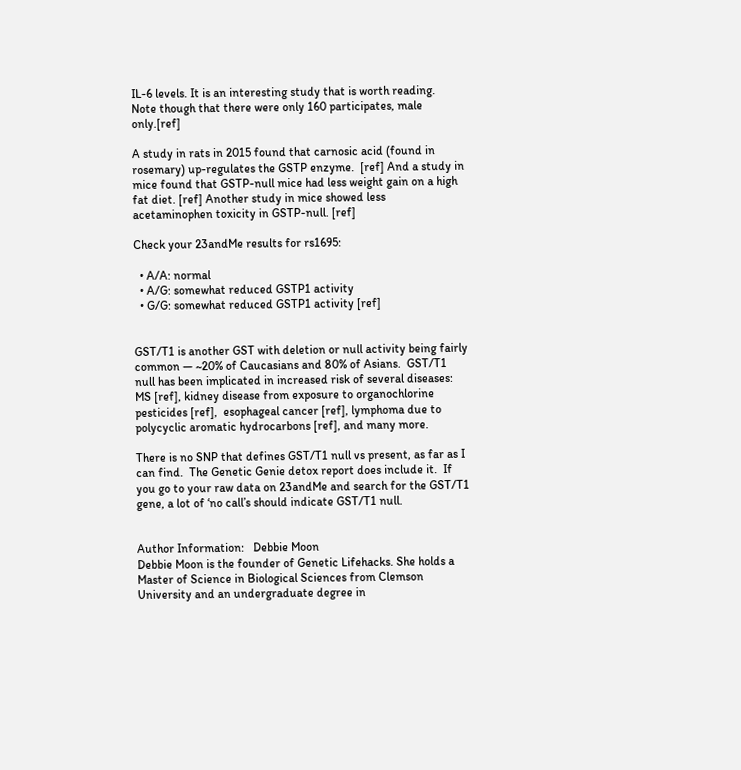IL-6 levels. It is an interesting study that is worth reading.  Note though that there were only 160 participates, male only.[ref]

A study in rats in 2015 found that carnosic acid (found in rosemary) up-regulates the GSTP enzyme.  [ref] And a study in mice found that GSTP-null mice had less weight gain on a high fat diet. [ref] Another study in mice showed less acetaminophen toxicity in GSTP-null. [ref]

Check your 23andMe results for rs1695:

  • A/A: normal
  • A/G: somewhat reduced GSTP1 activity
  • G/G: somewhat reduced GSTP1 activity [ref]


GST/T1 is another GST with deletion or null activity being fairly common — ~20% of Caucasians and 80% of Asians.  GST/T1 null has been implicated in increased risk of several diseases: MS [ref], kidney disease from exposure to organochlorine pesticides [ref],  esophageal cancer [ref], lymphoma due to polycyclic aromatic hydrocarbons [ref], and many more.

There is no SNP that defines GST/T1 null vs present, as far as I can find.  The Genetic Genie detox report does include it.  If you go to your raw data on 23andMe and search for the GST/T1 gene, a lot of ‘no call’s should indicate GST/T1 null.


Author Information:   Debbie Moon
Debbie Moon is the founder of Genetic Lifehacks. She holds a Master of Science in Biological Sciences from Clemson University and an undergraduate degree in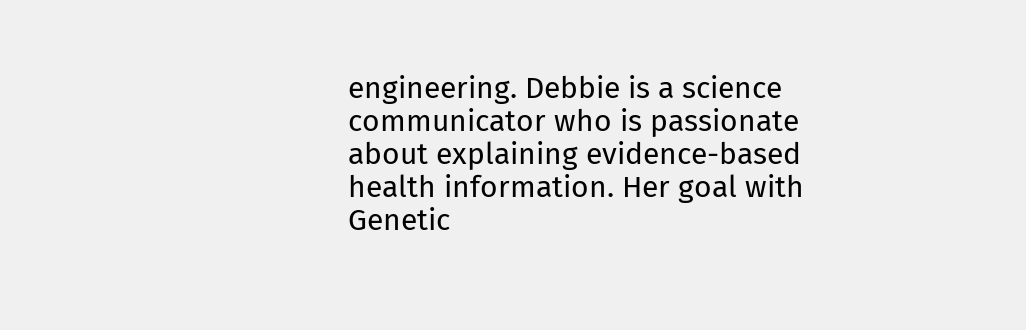engineering. Debbie is a science communicator who is passionate about explaining evidence-based health information. Her goal with Genetic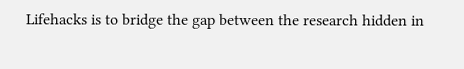Lifehacks is to bridge the gap between the research hidden in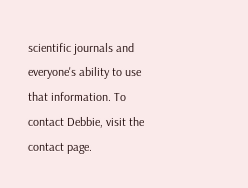scientific journals and everyone's ability to use that information. To contact Debbie, visit the contact page.